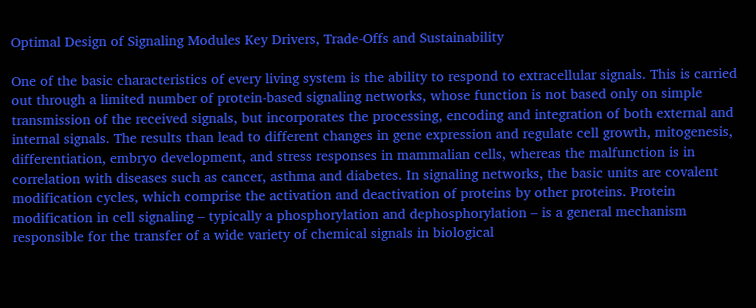Optimal Design of Signaling Modules Key Drivers, Trade-Offs and Sustainability

One of the basic characteristics of every living system is the ability to respond to extracellular signals. This is carried out through a limited number of protein-based signaling networks, whose function is not based only on simple transmission of the received signals, but incorporates the processing, encoding and integration of both external and internal signals. The results than lead to different changes in gene expression and regulate cell growth, mitogenesis, differentiation, embryo development, and stress responses in mammalian cells, whereas the malfunction is in correlation with diseases such as cancer, asthma and diabetes. In signaling networks, the basic units are covalent modification cycles, which comprise the activation and deactivation of proteins by other proteins. Protein modification in cell signaling – typically a phosphorylation and dephosphorylation – is a general mechanism responsible for the transfer of a wide variety of chemical signals in biological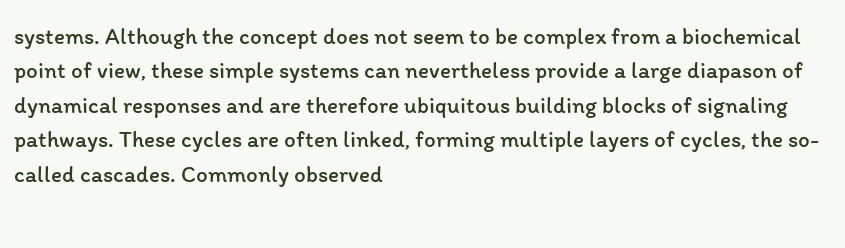systems. Although the concept does not seem to be complex from a biochemical point of view, these simple systems can nevertheless provide a large diapason of dynamical responses and are therefore ubiquitous building blocks of signaling pathways. These cycles are often linked, forming multiple layers of cycles, the so-called cascades. Commonly observed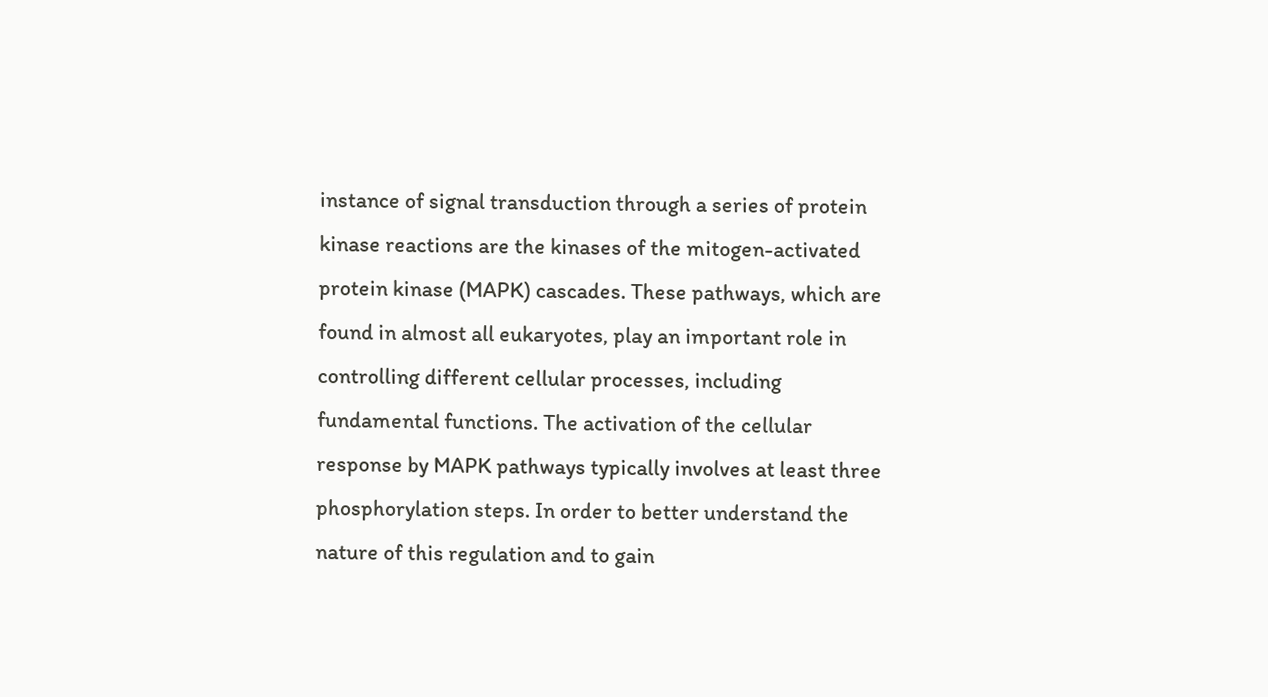instance of signal transduction through a series of protein kinase reactions are the kinases of the mitogen-activated protein kinase (MAPK) cascades. These pathways, which are found in almost all eukaryotes, play an important role in controlling different cellular processes, including fundamental functions. The activation of the cellular response by MAPK pathways typically involves at least three phosphorylation steps. In order to better understand the nature of this regulation and to gain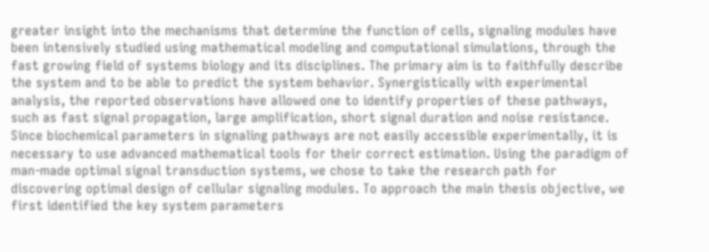greater insight into the mechanisms that determine the function of cells, signaling modules have been intensively studied using mathematical modeling and computational simulations, through the fast growing field of systems biology and its disciplines. The primary aim is to faithfully describe the system and to be able to predict the system behavior. Synergistically with experimental analysis, the reported observations have allowed one to identify properties of these pathways, such as fast signal propagation, large amplification, short signal duration and noise resistance. Since biochemical parameters in signaling pathways are not easily accessible experimentally, it is necessary to use advanced mathematical tools for their correct estimation. Using the paradigm of man-made optimal signal transduction systems, we chose to take the research path for discovering optimal design of cellular signaling modules. To approach the main thesis objective, we first identified the key system parameters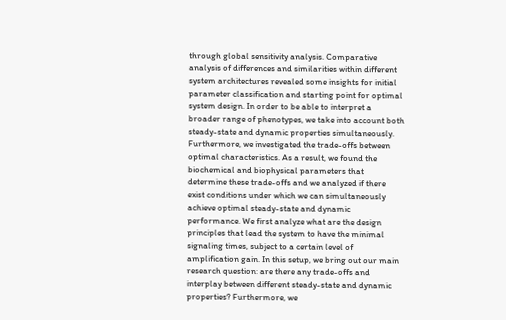through global sensitivity analysis. Comparative analysis of differences and similarities within different system architectures revealed some insights for initial parameter classification and starting point for optimal system design. In order to be able to interpret a broader range of phenotypes, we take into account both steady-state and dynamic properties simultaneously. Furthermore, we investigated the trade-offs between optimal characteristics. As a result, we found the biochemical and biophysical parameters that determine these trade-offs and we analyzed if there exist conditions under which we can simultaneously achieve optimal steady-state and dynamic performance. We first analyze what are the design principles that lead the system to have the minimal signaling times, subject to a certain level of amplification gain. In this setup, we bring out our main research question: are there any trade-offs and interplay between different steady-state and dynamic properties? Furthermore, we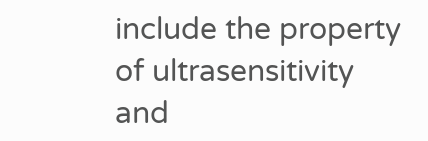include the property of ultrasensitivity and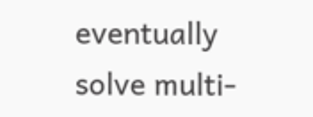eventually solve multi-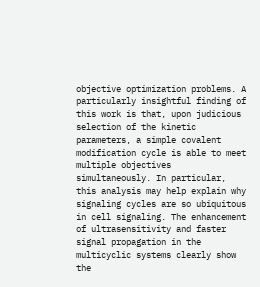objective optimization problems. A particularly insightful finding of this work is that, upon judicious selection of the kinetic parameters, a simple covalent modification cycle is able to meet multiple objectives simultaneously. In particular, this analysis may help explain why signaling cycles are so ubiquitous in cell signaling. The enhancement of ultrasensitivity and faster signal propagation in the multicyclic systems clearly show the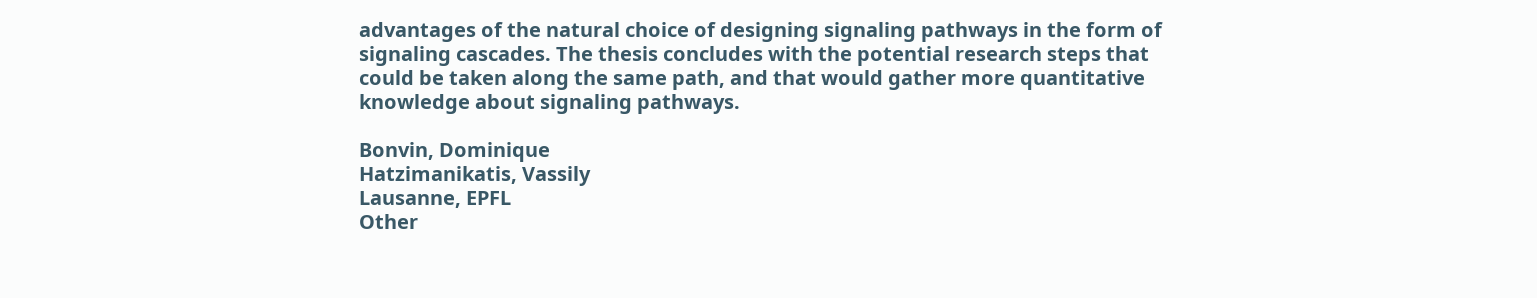advantages of the natural choice of designing signaling pathways in the form of signaling cascades. The thesis concludes with the potential research steps that could be taken along the same path, and that would gather more quantitative knowledge about signaling pathways.

Bonvin, Dominique
Hatzimanikatis, Vassily
Lausanne, EPFL
Other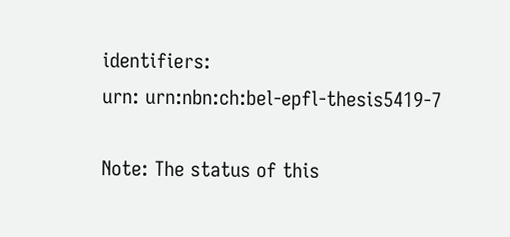identifiers:
urn: urn:nbn:ch:bel-epfl-thesis5419-7

Note: The status of this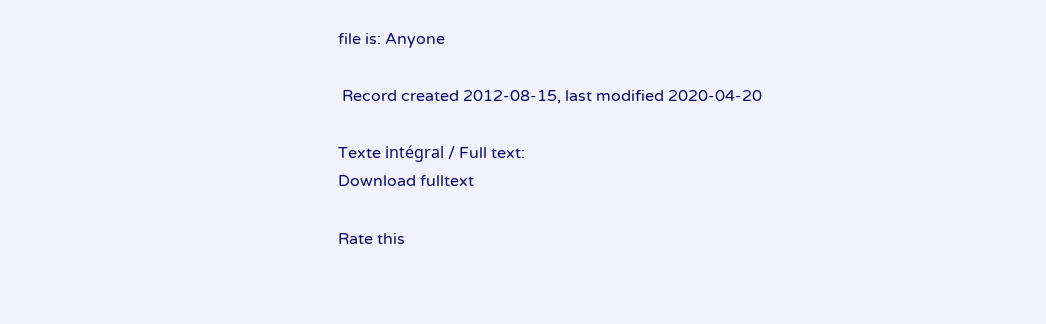file is: Anyone

 Record created 2012-08-15, last modified 2020-04-20

Texte intégral / Full text:
Download fulltext

Rate this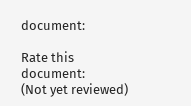document:

Rate this document:
(Not yet reviewed)